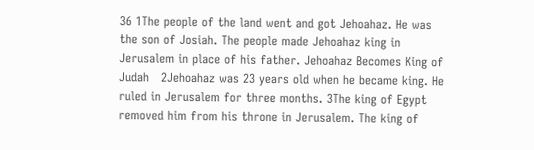36 1The people of the land went and got Jehoahaz. He was the son of Josiah. The people made Jehoahaz king in Jerusalem in place of his father. Jehoahaz Becomes King of Judah   2Jehoahaz was 23 years old when he became king. He ruled in Jerusalem for three months. 3The king of Egypt removed him from his throne in Jerusalem. The king of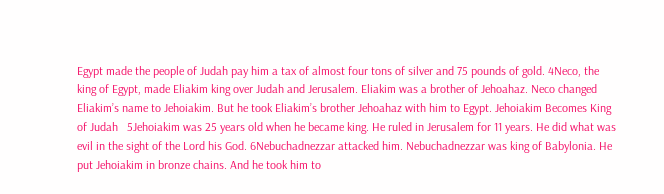Egypt made the people of Judah pay him a tax of almost four tons of silver and 75 pounds of gold. 4Neco, the king of Egypt, made Eliakim king over Judah and Jerusalem. Eliakim was a brother of Jehoahaz. Neco changed Eliakim’s name to Jehoiakim. But he took Eliakim’s brother Jehoahaz with him to Egypt. Jehoiakim Becomes King of Judah   5Jehoiakim was 25 years old when he became king. He ruled in Jerusalem for 11 years. He did what was evil in the sight of the Lord his God. 6Nebuchadnezzar attacked him. Nebuchadnezzar was king of Babylonia. He put Jehoiakim in bronze chains. And he took him to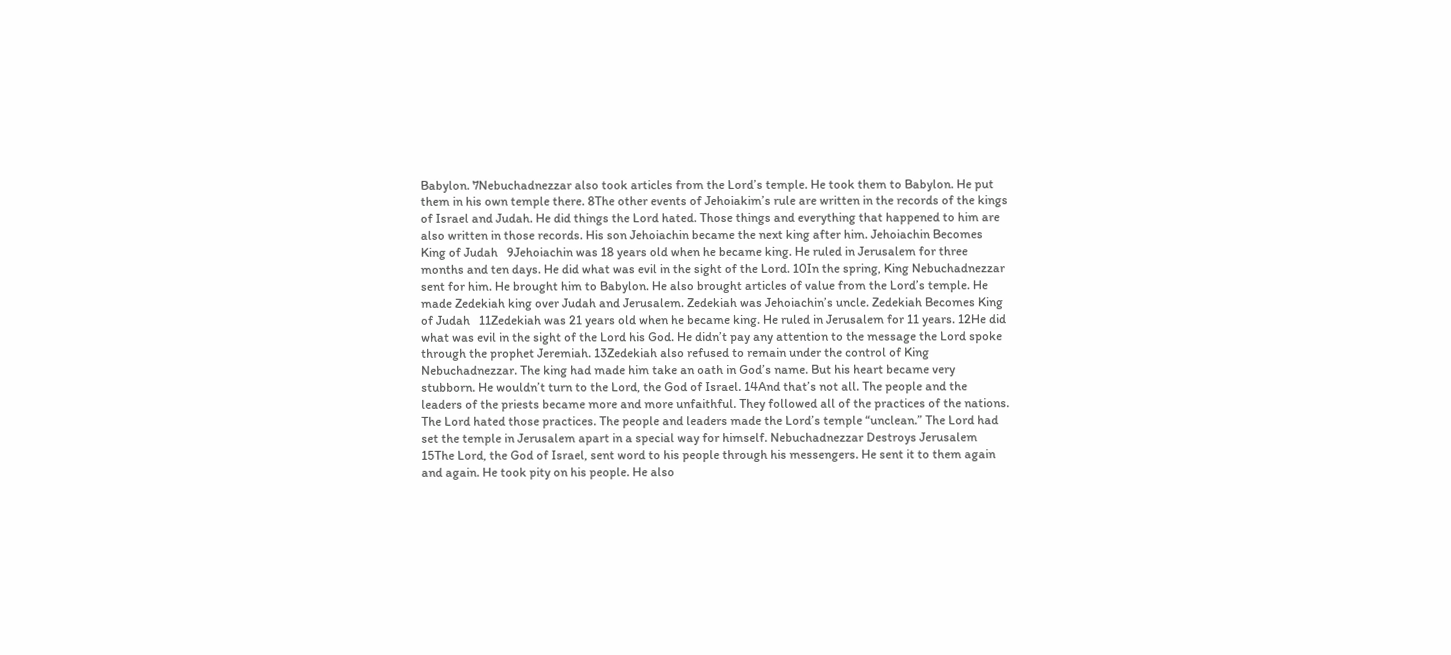Babylon. 7Nebuchadnezzar also took articles from the Lord’s temple. He took them to Babylon. He put them in his own temple there. 8The other events of Jehoiakim’s rule are written in the records of the kings of Israel and Judah. He did things the Lord hated. Those things and everything that happened to him are also written in those records. His son Jehoiachin became the next king after him. Jehoiachin Becomes King of Judah   9Jehoiachin was 18 years old when he became king. He ruled in Jerusalem for three months and ten days. He did what was evil in the sight of the Lord. 10In the spring, King Nebuchadnezzar sent for him. He brought him to Babylon. He also brought articles of value from the Lord’s temple. He made Zedekiah king over Judah and Jerusalem. Zedekiah was Jehoiachin’s uncle. Zedekiah Becomes King of Judah   11Zedekiah was 21 years old when he became king. He ruled in Jerusalem for 11 years. 12He did what was evil in the sight of the Lord his God. He didn’t pay any attention to the message the Lord spoke through the prophet Jeremiah. 13Zedekiah also refused to remain under the control of King Nebuchadnezzar. The king had made him take an oath in God’s name. But his heart became very stubborn. He wouldn’t turn to the Lord, the God of Israel. 14And that’s not all. The people and the leaders of the priests became more and more unfaithful. They followed all of the practices of the nations. The Lord hated those practices. The people and leaders made the Lord’s temple “unclean.” The Lord had set the temple in Jerusalem apart in a special way for himself. Nebuchadnezzar Destroys Jerusalem   15The Lord, the God of Israel, sent word to his people through his messengers. He sent it to them again and again. He took pity on his people. He also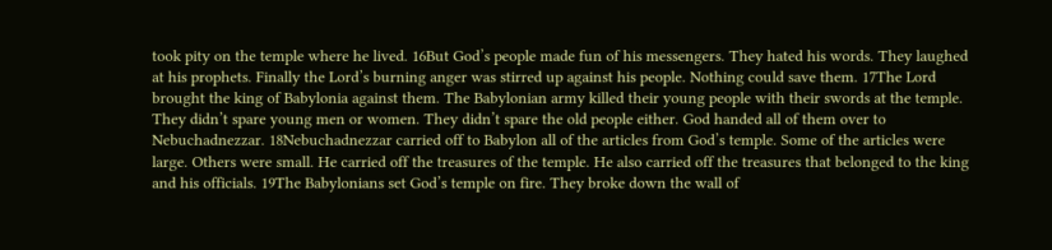took pity on the temple where he lived. 16But God’s people made fun of his messengers. They hated his words. They laughed at his prophets. Finally the Lord’s burning anger was stirred up against his people. Nothing could save them. 17The Lord brought the king of Babylonia against them. The Babylonian army killed their young people with their swords at the temple. They didn’t spare young men or women. They didn’t spare the old people either. God handed all of them over to Nebuchadnezzar. 18Nebuchadnezzar carried off to Babylon all of the articles from God’s temple. Some of the articles were large. Others were small. He carried off the treasures of the temple. He also carried off the treasures that belonged to the king and his officials. 19The Babylonians set God’s temple on fire. They broke down the wall of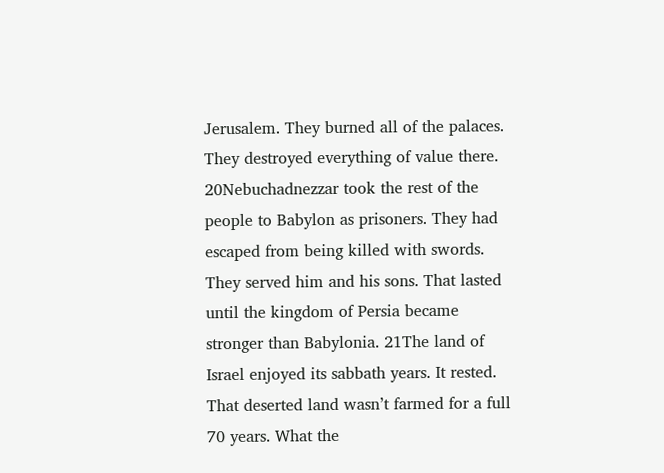Jerusalem. They burned all of the palaces. They destroyed everything of value there. 20Nebuchadnezzar took the rest of the people to Babylon as prisoners. They had escaped from being killed with swords. They served him and his sons. That lasted until the kingdom of Persia became stronger than Babylonia. 21The land of Israel enjoyed its sabbath years. It rested. That deserted land wasn’t farmed for a full 70 years. What the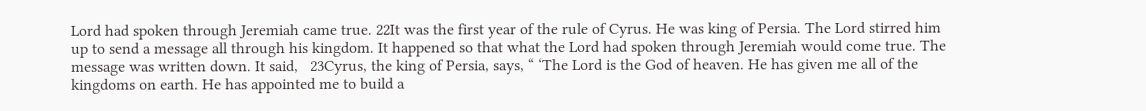Lord had spoken through Jeremiah came true. 22It was the first year of the rule of Cyrus. He was king of Persia. The Lord stirred him up to send a message all through his kingdom. It happened so that what the Lord had spoken through Jeremiah would come true. The message was written down. It said,   23Cyrus, the king of Persia, says, “ ‘The Lord is the God of heaven. He has given me all of the kingdoms on earth. He has appointed me to build a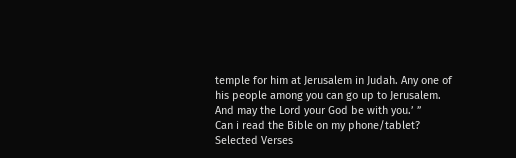temple for him at Jerusalem in Judah. Any one of his people among you can go up to Jerusalem. And may the Lord your God be with you.’ ”
Can i read the Bible on my phone/tablet?
Selected Verses